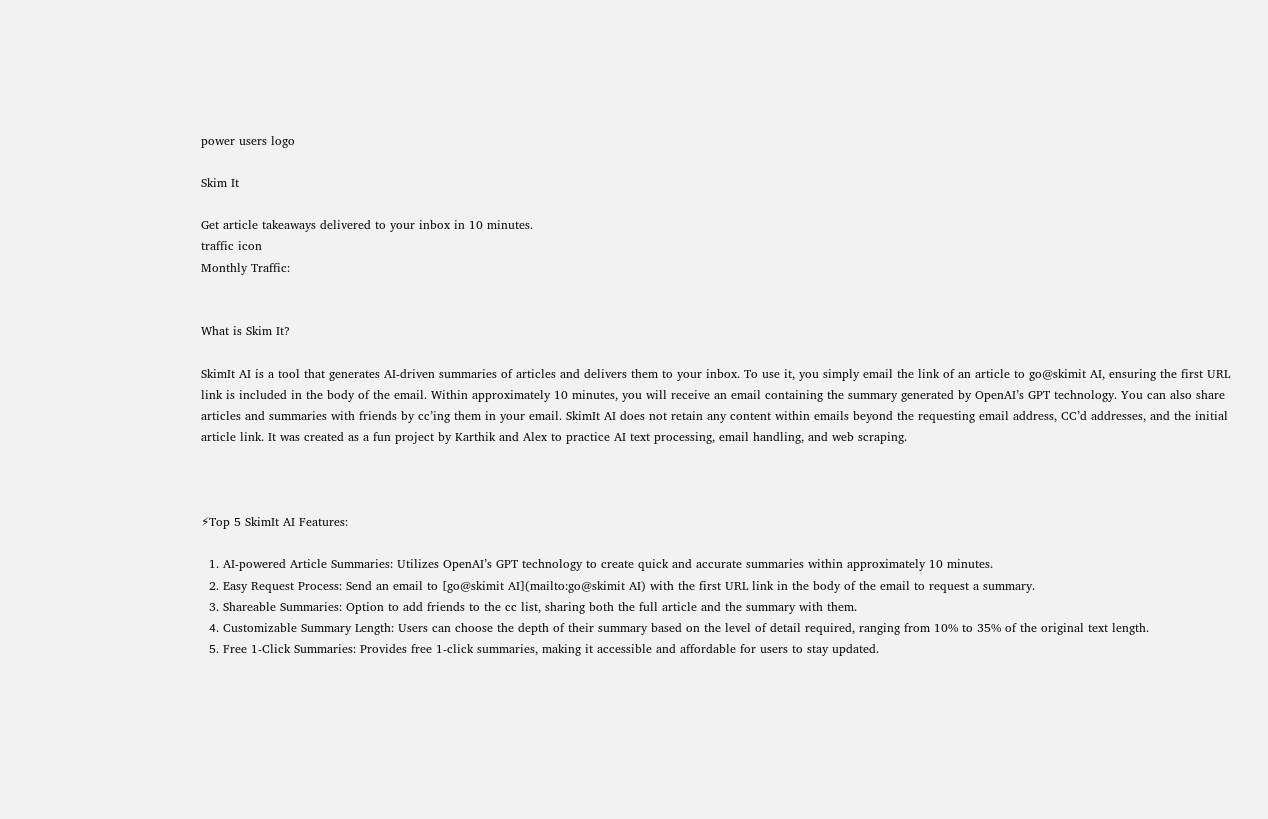power users logo

Skim It

Get article takeaways delivered to your inbox in 10 minutes.
traffic icon
Monthly Traffic:


What is Skim It?

SkimIt AI is a tool that generates AI-driven summaries of articles and delivers them to your inbox. To use it, you simply email the link of an article to go@skimit AI, ensuring the first URL link is included in the body of the email. Within approximately 10 minutes, you will receive an email containing the summary generated by OpenAI’s GPT technology. You can also share articles and summaries with friends by cc’ing them in your email. SkimIt AI does not retain any content within emails beyond the requesting email address, CC’d addresses, and the initial article link. It was created as a fun project by Karthik and Alex to practice AI text processing, email handling, and web scraping.



⚡Top 5 SkimIt AI Features:

  1. AI-powered Article Summaries: Utilizes OpenAI’s GPT technology to create quick and accurate summaries within approximately 10 minutes.
  2. Easy Request Process: Send an email to [go@skimit AI](mailto:go@skimit AI) with the first URL link in the body of the email to request a summary.
  3. Shareable Summaries: Option to add friends to the cc list, sharing both the full article and the summary with them.
  4. Customizable Summary Length: Users can choose the depth of their summary based on the level of detail required, ranging from 10% to 35% of the original text length.
  5. Free 1-Click Summaries: Provides free 1-click summaries, making it accessible and affordable for users to stay updated.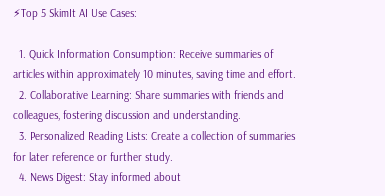⚡Top 5 SkimIt AI Use Cases:

  1. Quick Information Consumption: Receive summaries of articles within approximately 10 minutes, saving time and effort.
  2. Collaborative Learning: Share summaries with friends and colleagues, fostering discussion and understanding.
  3. Personalized Reading Lists: Create a collection of summaries for later reference or further study.
  4. News Digest: Stay informed about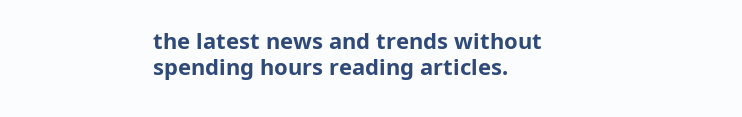the latest news and trends without spending hours reading articles.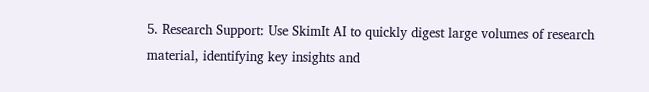5. Research Support: Use SkimIt AI to quickly digest large volumes of research material, identifying key insights and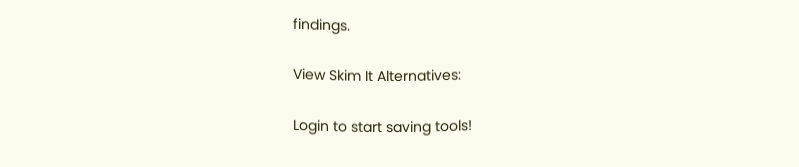findings.

View Skim It Alternatives:

Login to start saving tools!